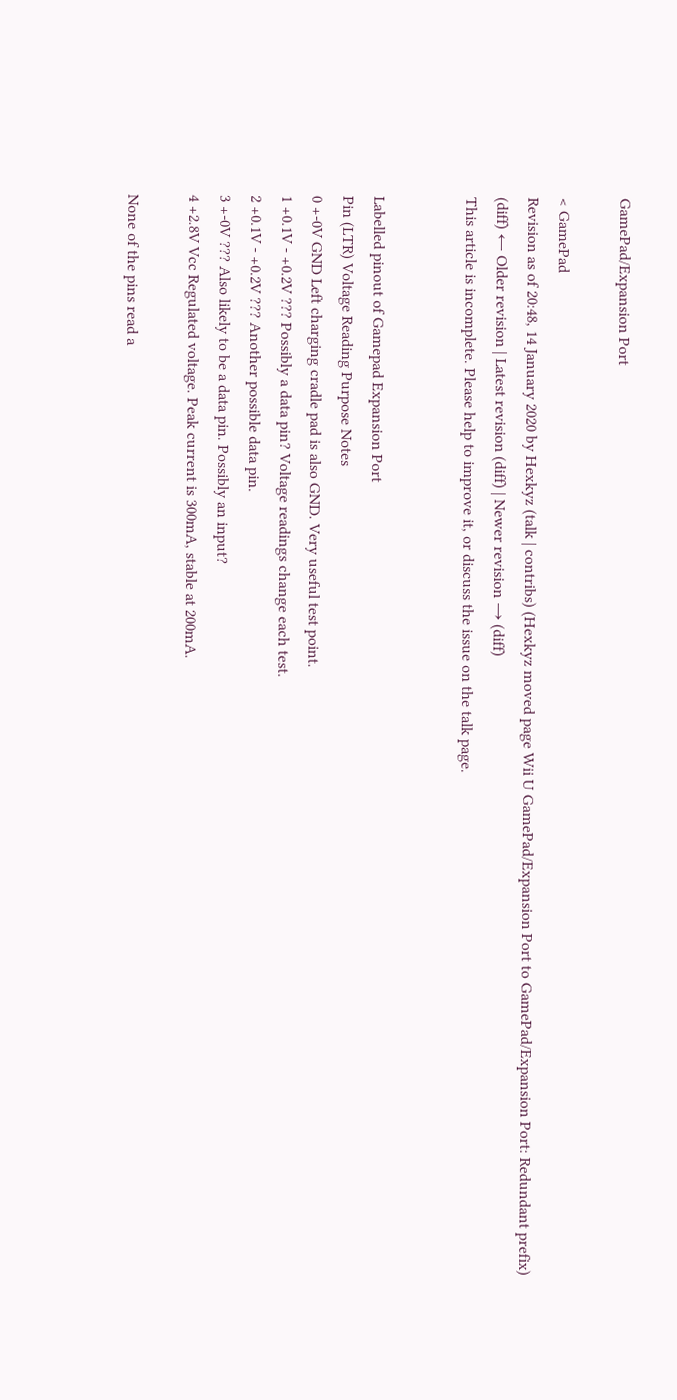GamePad/Expansion Port

< GamePad
Revision as of 20:48, 14 January 2020 by Hexkyz (talk | contribs) (Hexkyz moved page Wii U GamePad/Expansion Port to GamePad/Expansion Port: Redundant prefix)
(diff) ← Older revision | Latest revision (diff) | Newer revision → (diff)
This article is incomplete. Please help to improve it, or discuss the issue on the talk page.


Labelled pinout of Gamepad Expansion Port
Pin (LTR) Voltage Reading Purpose Notes
0 +-0V GND Left charging cradle pad is also GND. Very useful test point.
1 +0.1V - +0.2V ??? Possibly a data pin? Voltage readings change each test.
2 +0.1V - +0.2V ??? Another possible data pin.
3 +-0V ??? Also likely to be a data pin. Possibly an input?
4 +2.8V Vcc Regulated voltage. Peak current is 300mA, stable at 200mA.

None of the pins read a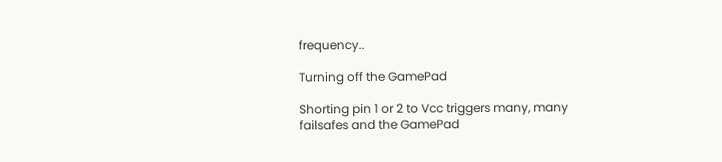frequency..

Turning off the GamePad

Shorting pin 1 or 2 to Vcc triggers many, many failsafes and the GamePad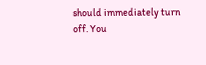should immediately turn off. You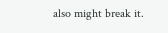also might break it.